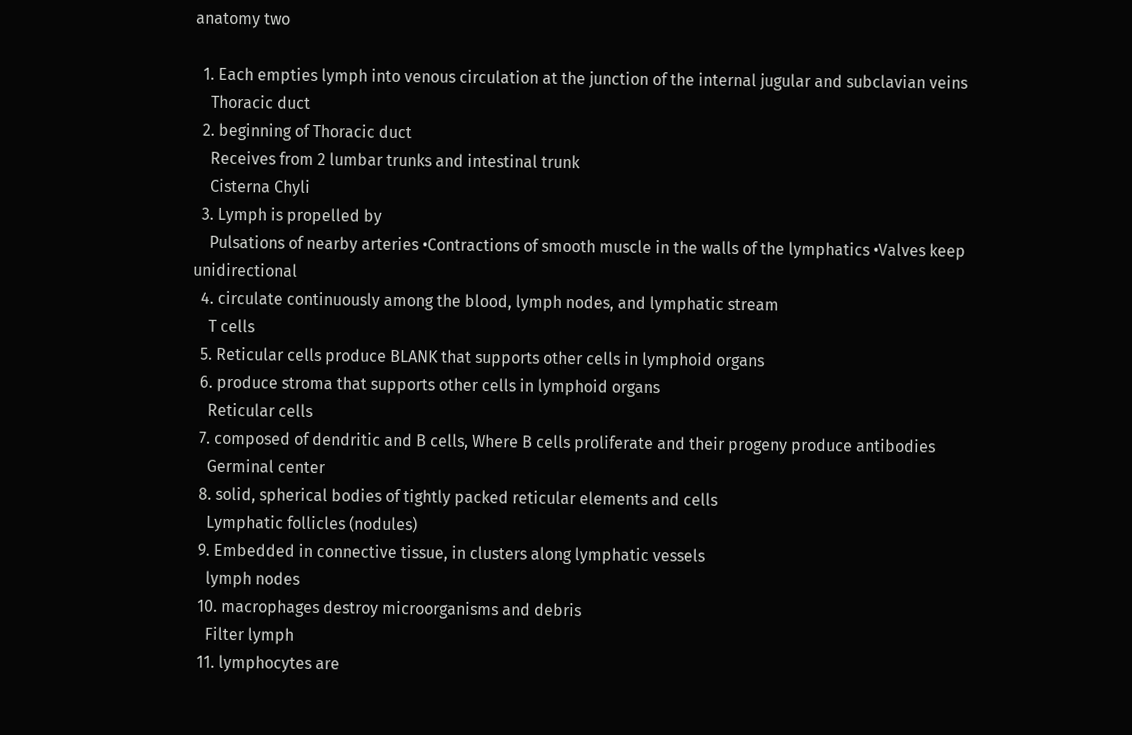anatomy two

  1. Each empties lymph into venous circulation at the junction of the internal jugular and subclavian veins
    Thoracic duct
  2. beginning of Thoracic duct
    Receives from 2 lumbar trunks and intestinal trunk
    Cisterna Chyli
  3. Lymph is propelled by
    Pulsations of nearby arteries •Contractions of smooth muscle in the walls of the lymphatics •Valves keep unidirectional
  4. circulate continuously among the blood, lymph nodes, and lymphatic stream
    T cells
  5. Reticular cells produce BLANK that supports other cells in lymphoid organs
  6. produce stroma that supports other cells in lymphoid organs
    Reticular cells
  7. composed of dendritic and B cells, Where B cells proliferate and their progeny produce antibodies
    Germinal center
  8. solid, spherical bodies of tightly packed reticular elements and cells
    Lymphatic follicles (nodules)
  9. Embedded in connective tissue, in clusters along lymphatic vessels
    lymph nodes
  10. macrophages destroy microorganisms and debris
    Filter lymph
  11. lymphocytes are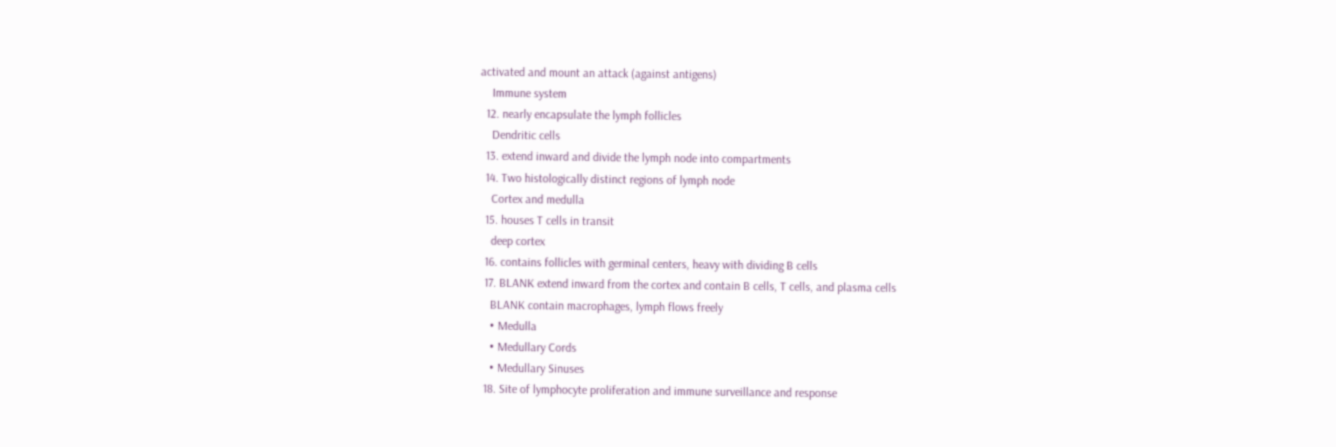activated and mount an attack (against antigens)
    Immune system
  12. nearly encapsulate the lymph follicles
    Dendritic cells
  13. extend inward and divide the lymph node into compartments
  14. Two histologically distinct regions of lymph node
    Cortex and medulla
  15. houses T cells in transit
    deep cortex
  16. contains follicles with germinal centers, heavy with dividing B cells
  17. BLANK extend inward from the cortex and contain B cells, T cells, and plasma cells
    BLANK contain macrophages, lymph flows freely
    • Medulla
    • Medullary Cords
    • Medullary Sinuses
  18. Site of lymphocyte proliferation and immune surveillance and response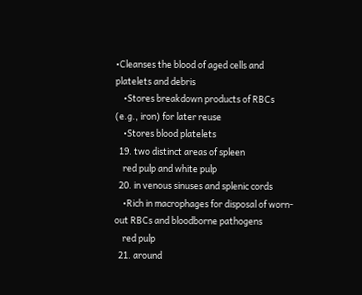•Cleanses the blood of aged cells and platelets and debris
    •Stores breakdown products of RBCs (e.g., iron) for later reuse
    •Stores blood platelets
  19. two distinct areas of spleen
    red pulp and white pulp
  20. in venous sinuses and splenic cords
    •Rich in macrophages for disposal of worn-out RBCs and bloodborne pathogens
    red pulp
  21. around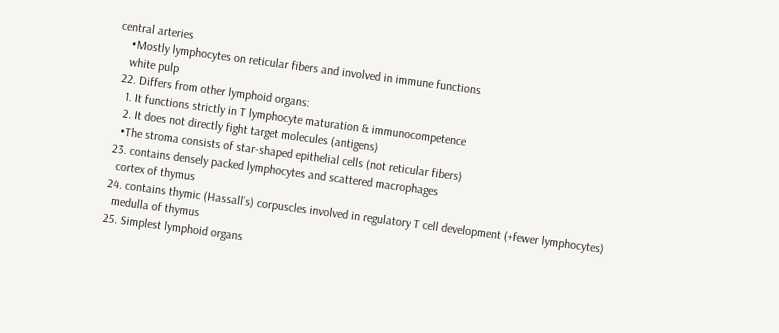central arteries
    •Mostly lymphocytes on reticular fibers and involved in immune functions
    white pulp
  22. Differs from other lymphoid organs:
    1. It functions strictly in T lymphocyte maturation & immunocompetence
    2. It does not directly fight target molecules (antigens)
    •The stroma consists of star-shaped epithelial cells (not reticular fibers)
  23. contains densely packed lymphocytes and scattered macrophages
    cortex of thymus
  24. contains thymic (Hassall’s) corpuscles involved in regulatory T cell development (+fewer lymphocytes)
    medulla of thymus
  25. Simplest lymphoid organs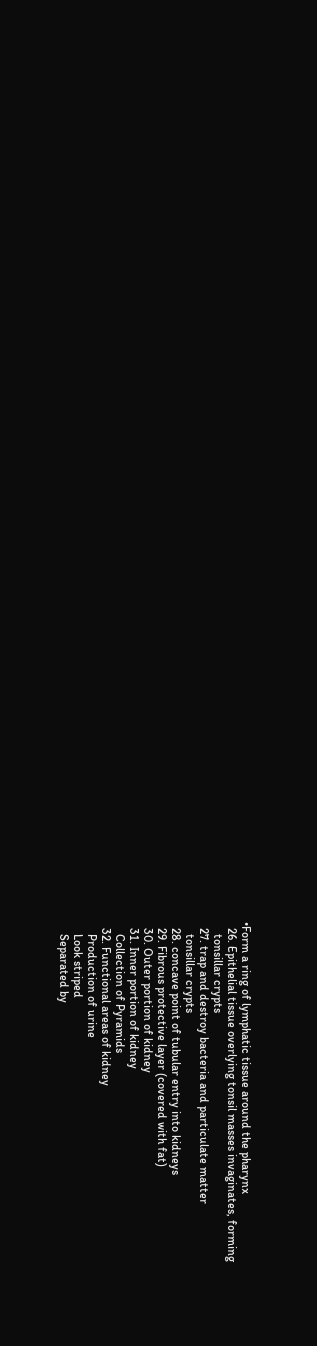•Form a ring of lymphatic tissue around the pharynx
  26. Epithelial tissue overlying tonsil masses invaginates, forming
    tonsillar crypts
  27. trap and destroy bacteria and particulate matter
    tonsillar crypts
  28. concave point of tubular entry into kidneys
  29. Fibrous protective layer (covered with fat)
  30. Outer portion of kidney
  31. Inner portion of kidney
    Collection of Pyramids
  32. Functional areas of kidney
    Production of urine
    Look striped
    Separated by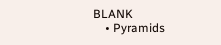BLANK
    • Pyramids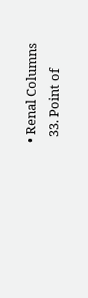• Renal Columns
  33. Point of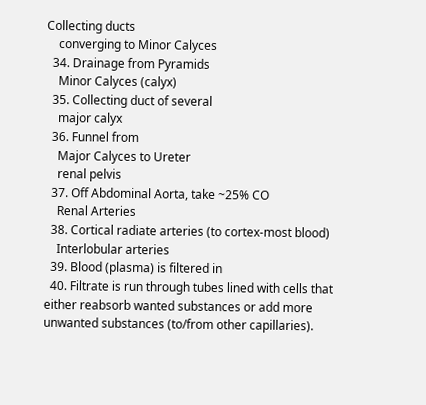Collecting ducts
    converging to Minor Calyces
  34. Drainage from Pyramids
    Minor Calyces (calyx)
  35. Collecting duct of several
    major calyx
  36. Funnel from
    Major Calyces to Ureter
    renal pelvis
  37. Off Abdominal Aorta, take ~25% CO
    Renal Arteries
  38. Cortical radiate arteries (to cortex-most blood)
    Interlobular arteries
  39. Blood (plasma) is filtered in
  40. Filtrate is run through tubes lined with cells that either reabsorb wanted substances or add more unwanted substances (to/from other capillaries).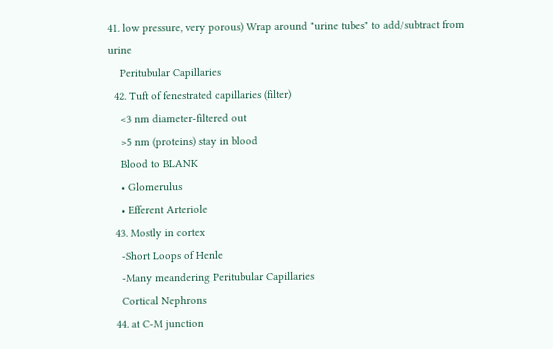41. low pressure, very porous) Wrap around "urine tubes" to add/subtract from urine
    Peritubular Capillaries
  42. Tuft of fenestrated capillaries (filter)
    <3 nm diameter-filtered out
    >5 nm (proteins) stay in blood
    Blood to BLANK
    • Glomerulus
    • Efferent Arteriole
  43. Mostly in cortex
    -Short Loops of Henle
    -Many meandering Peritubular Capillaries
    Cortical Nephrons
  44. at C-M junction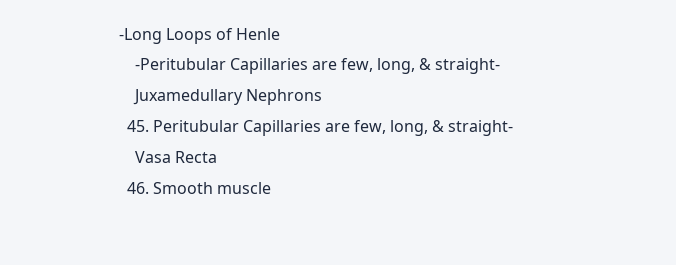-Long Loops of Henle
    -Peritubular Capillaries are few, long, & straight-
    Juxamedullary Nephrons
  45. Peritubular Capillaries are few, long, & straight-
    Vasa Recta
  46. Smooth muscle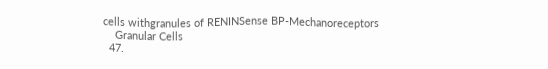cells withgranules of RENINSense BP-Mechanoreceptors
    Granular Cells
  47.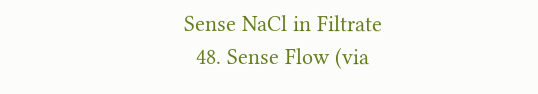Sense NaCl in Filtrate
  48. Sense Flow (via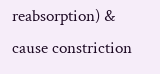reabsorption) & cause constriction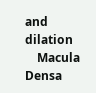and dilation
    Macula Densa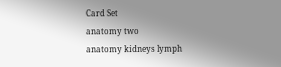Card Set
anatomy two
anatomy kidneys lymph